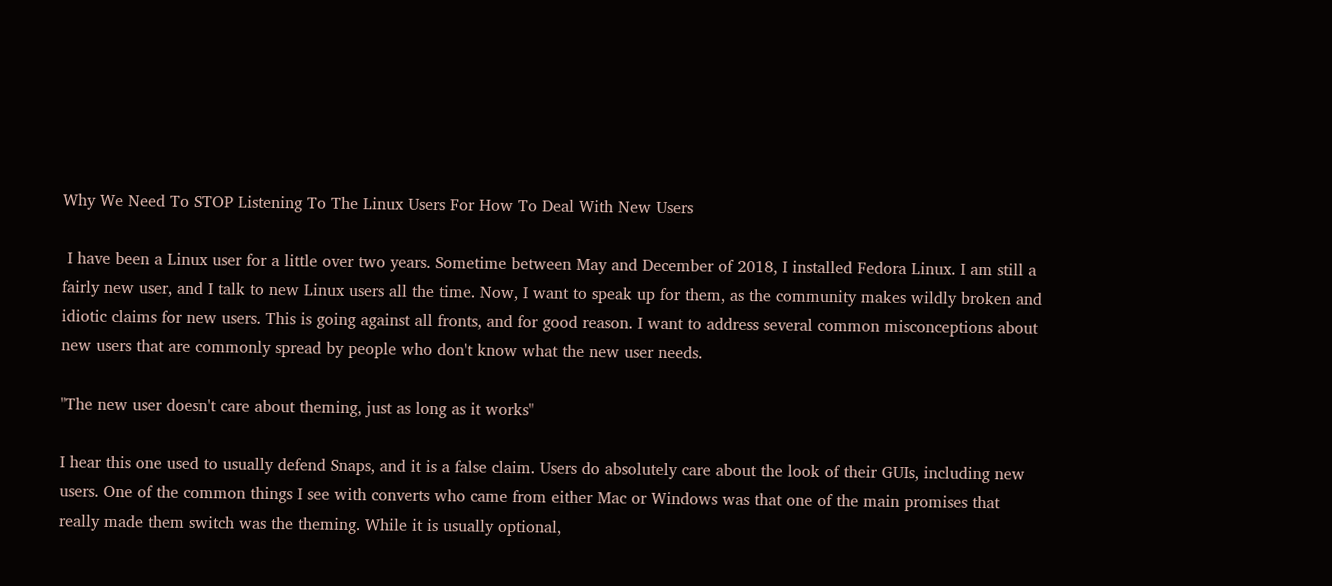Why We Need To STOP Listening To The Linux Users For How To Deal With New Users

 I have been a Linux user for a little over two years. Sometime between May and December of 2018, I installed Fedora Linux. I am still a fairly new user, and I talk to new Linux users all the time. Now, I want to speak up for them, as the community makes wildly broken and idiotic claims for new users. This is going against all fronts, and for good reason. I want to address several common misconceptions about new users that are commonly spread by people who don't know what the new user needs.

"The new user doesn't care about theming, just as long as it works"

I hear this one used to usually defend Snaps, and it is a false claim. Users do absolutely care about the look of their GUIs, including new users. One of the common things I see with converts who came from either Mac or Windows was that one of the main promises that really made them switch was the theming. While it is usually optional,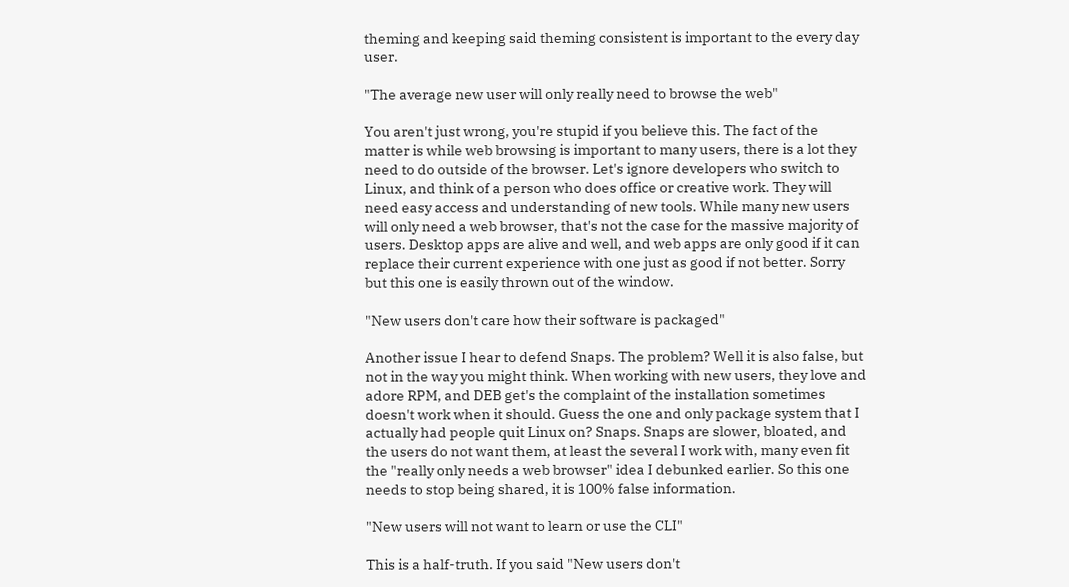theming and keeping said theming consistent is important to the every day user.

"The average new user will only really need to browse the web"

You aren't just wrong, you're stupid if you believe this. The fact of the matter is while web browsing is important to many users, there is a lot they need to do outside of the browser. Let's ignore developers who switch to Linux, and think of a person who does office or creative work. They will need easy access and understanding of new tools. While many new users will only need a web browser, that's not the case for the massive majority of users. Desktop apps are alive and well, and web apps are only good if it can replace their current experience with one just as good if not better. Sorry but this one is easily thrown out of the window.

"New users don't care how their software is packaged"

Another issue I hear to defend Snaps. The problem? Well it is also false, but not in the way you might think. When working with new users, they love and adore RPM, and DEB get's the complaint of the installation sometimes doesn't work when it should. Guess the one and only package system that I actually had people quit Linux on? Snaps. Snaps are slower, bloated, and the users do not want them, at least the several I work with, many even fit the "really only needs a web browser" idea I debunked earlier. So this one needs to stop being shared, it is 100% false information.

"New users will not want to learn or use the CLI"

This is a half-truth. If you said "New users don't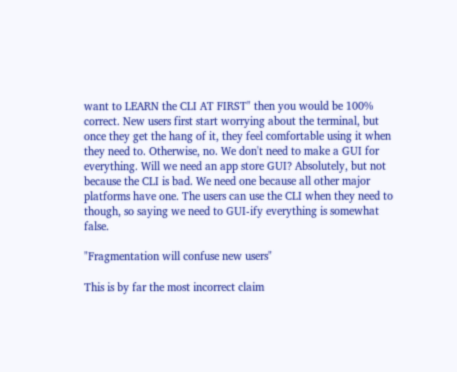want to LEARN the CLI AT FIRST" then you would be 100% correct. New users first start worrying about the terminal, but once they get the hang of it, they feel comfortable using it when they need to. Otherwise, no. We don't need to make a GUI for everything. Will we need an app store GUI? Absolutely, but not because the CLI is bad. We need one because all other major platforms have one. The users can use the CLI when they need to though, so saying we need to GUI-ify everything is somewhat false.

"Fragmentation will confuse new users"

This is by far the most incorrect claim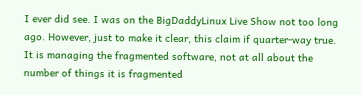I ever did see. I was on the BigDaddyLinux Live Show not too long ago. However, just to make it clear, this claim if quarter-way true. It is managing the fragmented software, not at all about the number of things it is fragmented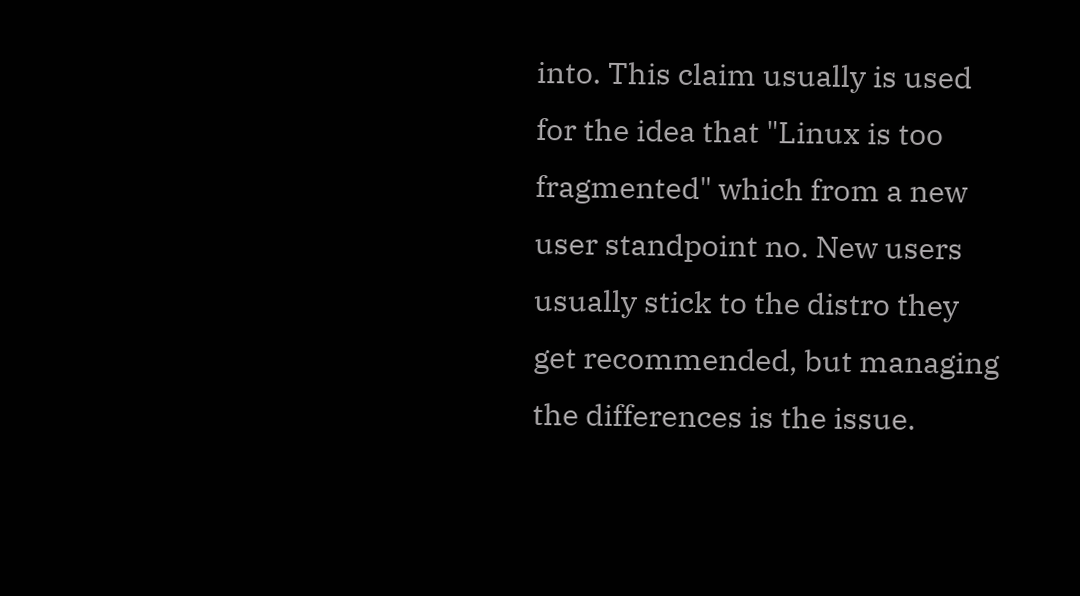into. This claim usually is used for the idea that "Linux is too fragmented" which from a new user standpoint no. New users usually stick to the distro they get recommended, but managing the differences is the issue.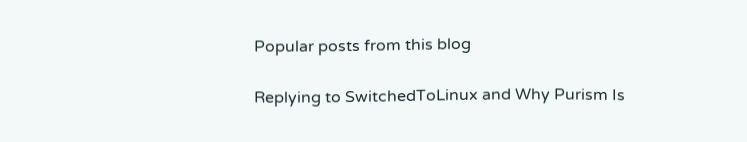Popular posts from this blog

Replying to SwitchedToLinux and Why Purism Is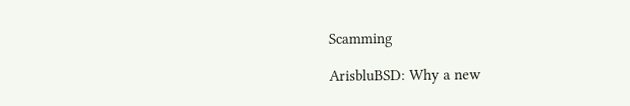Scamming

ArisbluBSD: Why a new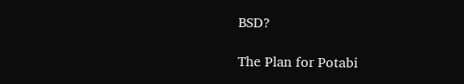BSD?

The Plan for Potabi